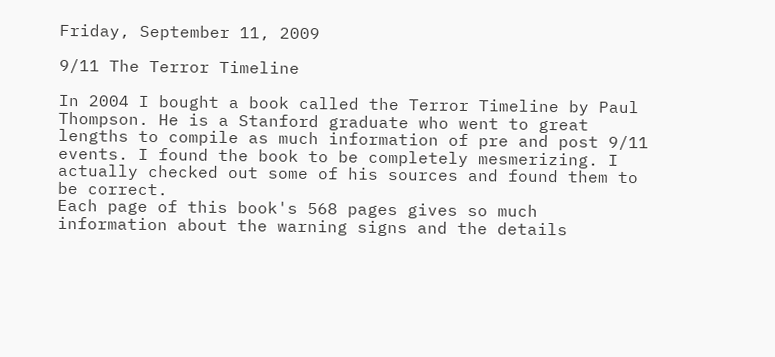Friday, September 11, 2009

9/11 The Terror Timeline

In 2004 I bought a book called the Terror Timeline by Paul Thompson. He is a Stanford graduate who went to great lengths to compile as much information of pre and post 9/11 events. I found the book to be completely mesmerizing. I actually checked out some of his sources and found them to be correct.
Each page of this book's 568 pages gives so much information about the warning signs and the details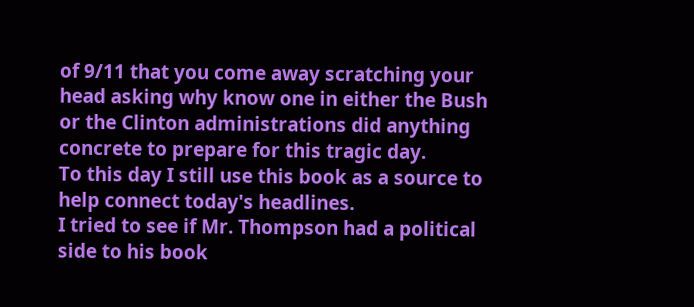of 9/11 that you come away scratching your head asking why know one in either the Bush or the Clinton administrations did anything concrete to prepare for this tragic day.
To this day I still use this book as a source to help connect today's headlines.
I tried to see if Mr. Thompson had a political side to his book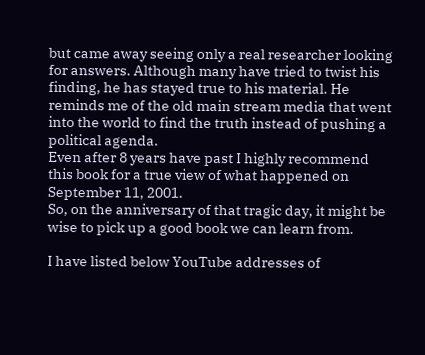but came away seeing only a real researcher looking for answers. Although many have tried to twist his finding, he has stayed true to his material. He reminds me of the old main stream media that went into the world to find the truth instead of pushing a political agenda.
Even after 8 years have past I highly recommend this book for a true view of what happened on September 11, 2001.
So, on the anniversary of that tragic day, it might be wise to pick up a good book we can learn from.

I have listed below YouTube addresses of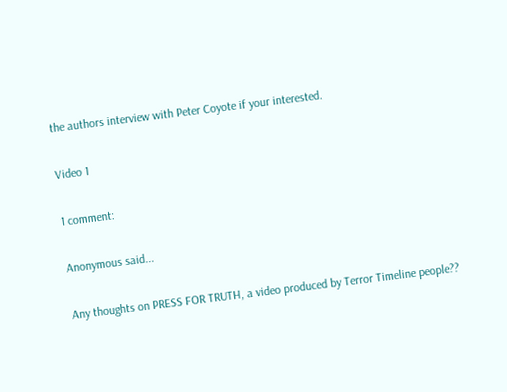the authors interview with Peter Coyote if your interested.

Video 1

1 comment:

Anonymous said...

Any thoughts on PRESS FOR TRUTH, a video produced by Terror Timeline people??